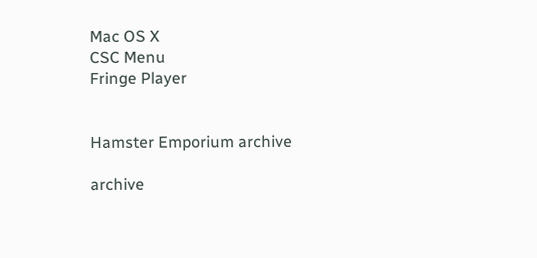Mac OS X
CSC Menu
Fringe Player


Hamster Emporium archive

archive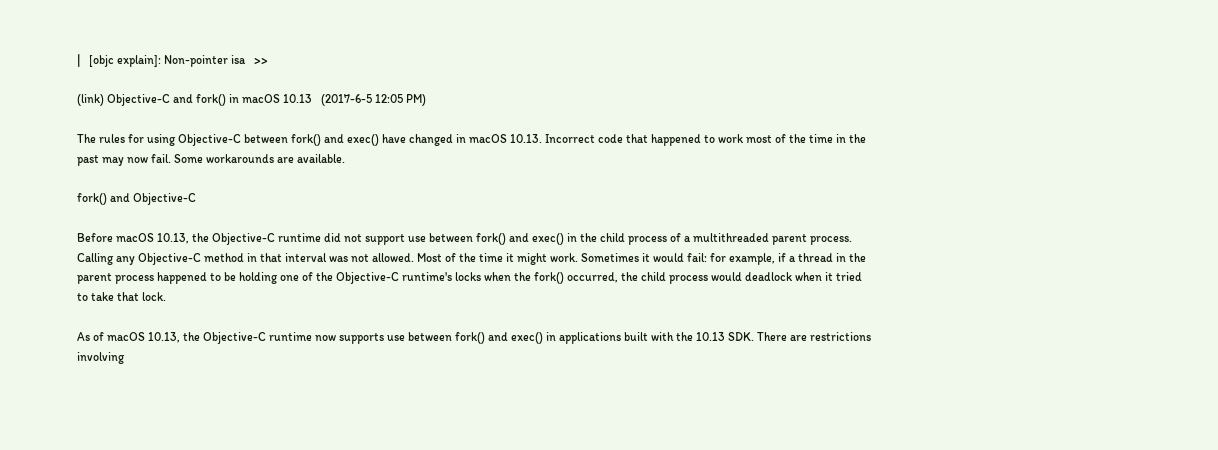|   [objc explain]: Non-pointer isa   >>

(link) Objective-C and fork() in macOS 10.13   (2017-6-5 12:05 PM)

The rules for using Objective-C between fork() and exec() have changed in macOS 10.13. Incorrect code that happened to work most of the time in the past may now fail. Some workarounds are available.

fork() and Objective-C

Before macOS 10.13, the Objective-C runtime did not support use between fork() and exec() in the child process of a multithreaded parent process. Calling any Objective-C method in that interval was not allowed. Most of the time it might work. Sometimes it would fail: for example, if a thread in the parent process happened to be holding one of the Objective-C runtime's locks when the fork() occurred, the child process would deadlock when it tried to take that lock.

As of macOS 10.13, the Objective-C runtime now supports use between fork() and exec() in applications built with the 10.13 SDK. There are restrictions involving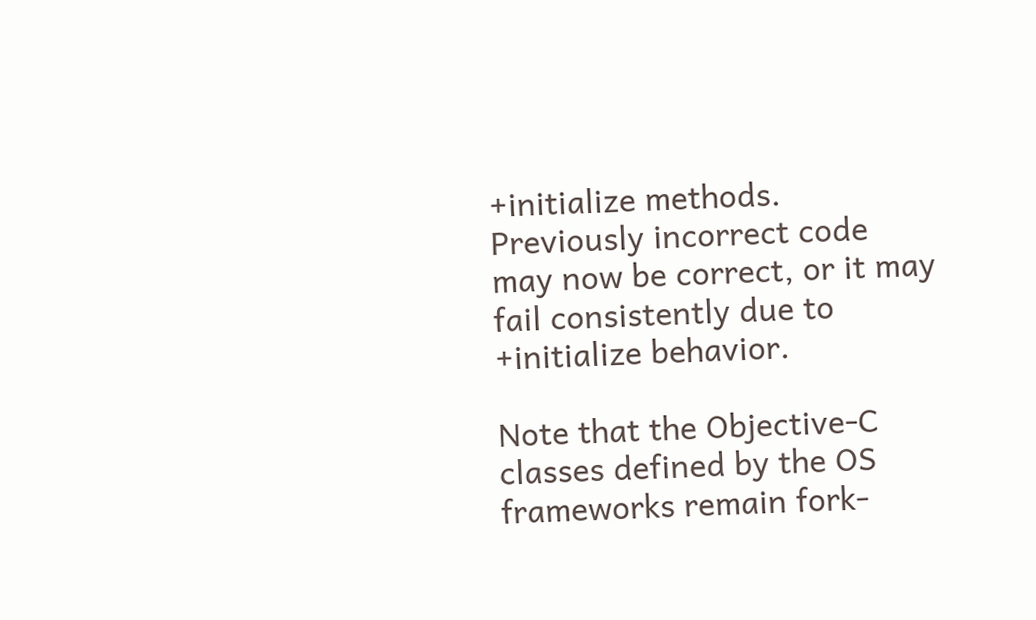+initialize methods. Previously incorrect code may now be correct, or it may fail consistently due to +initialize behavior.

Note that the Objective-C classes defined by the OS frameworks remain fork-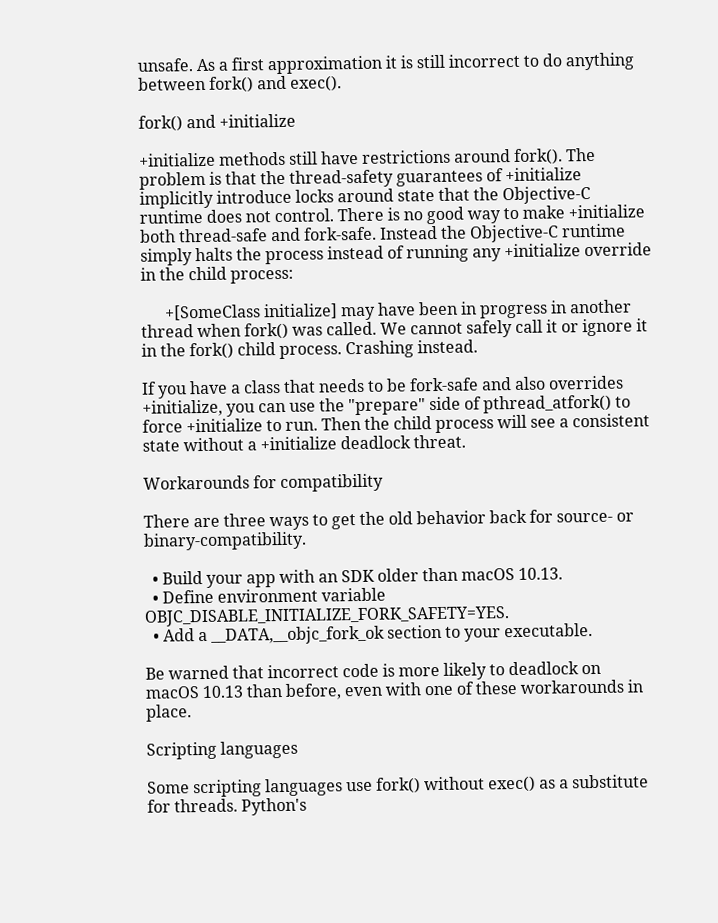unsafe. As a first approximation it is still incorrect to do anything between fork() and exec().

fork() and +initialize

+initialize methods still have restrictions around fork(). The problem is that the thread-safety guarantees of +initialize implicitly introduce locks around state that the Objective-C runtime does not control. There is no good way to make +initialize both thread-safe and fork-safe. Instead the Objective-C runtime simply halts the process instead of running any +initialize override in the child process:

      +[SomeClass initialize] may have been in progress in another thread when fork() was called. We cannot safely call it or ignore it in the fork() child process. Crashing instead.

If you have a class that needs to be fork-safe and also overrides +initialize, you can use the "prepare" side of pthread_atfork() to force +initialize to run. Then the child process will see a consistent state without a +initialize deadlock threat.

Workarounds for compatibility

There are three ways to get the old behavior back for source- or binary-compatibility.

  • Build your app with an SDK older than macOS 10.13.
  • Define environment variable OBJC_DISABLE_INITIALIZE_FORK_SAFETY=YES.
  • Add a __DATA,__objc_fork_ok section to your executable.

Be warned that incorrect code is more likely to deadlock on macOS 10.13 than before, even with one of these workarounds in place.

Scripting languages

Some scripting languages use fork() without exec() as a substitute for threads. Python's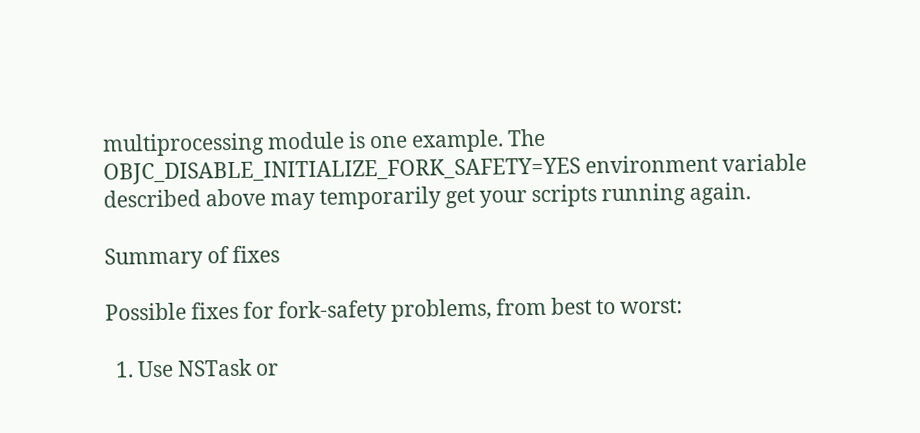multiprocessing module is one example. The OBJC_DISABLE_INITIALIZE_FORK_SAFETY=YES environment variable described above may temporarily get your scripts running again.

Summary of fixes

Possible fixes for fork-safety problems, from best to worst:

  1. Use NSTask or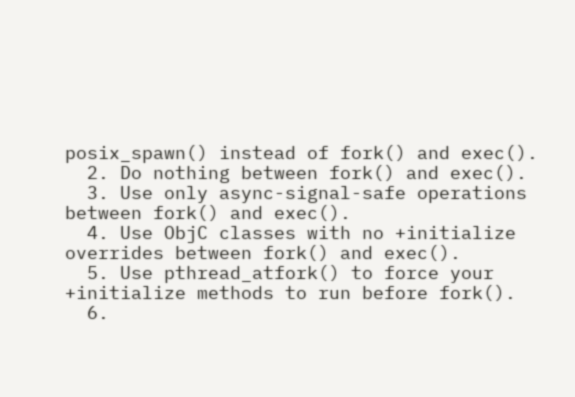posix_spawn() instead of fork() and exec().
  2. Do nothing between fork() and exec().
  3. Use only async-signal-safe operations between fork() and exec().
  4. Use ObjC classes with no +initialize overrides between fork() and exec().
  5. Use pthread_atfork() to force your +initialize methods to run before fork().
  6.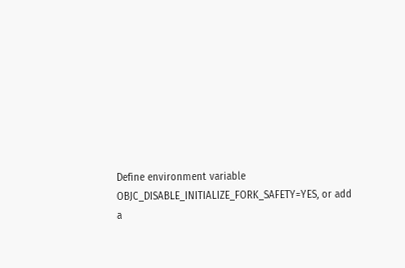Define environment variable OBJC_DISABLE_INITIALIZE_FORK_SAFETY=YES, or add a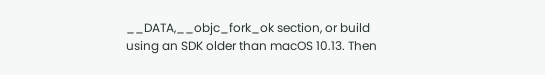__DATA,__objc_fork_ok section, or build using an SDK older than macOS 10.13. Then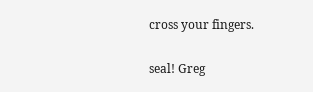cross your fingers.

seal! Greg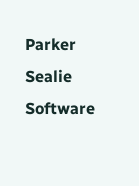Parker
Sealie Software